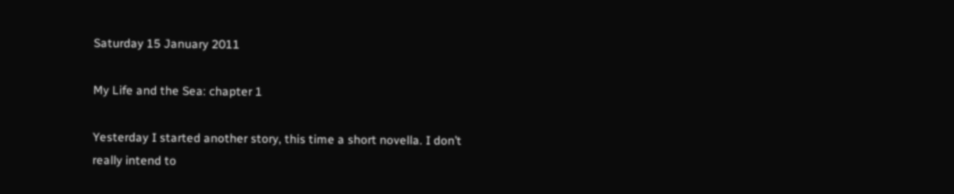Saturday 15 January 2011

My Life and the Sea: chapter 1

Yesterday I started another story, this time a short novella. I don’t really intend to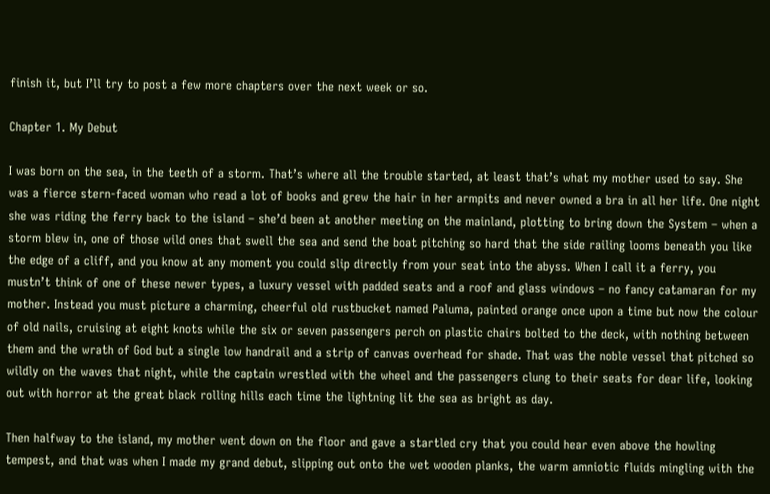finish it, but I’ll try to post a few more chapters over the next week or so.

Chapter 1. My Debut

I was born on the sea, in the teeth of a storm. That’s where all the trouble started, at least that’s what my mother used to say. She was a fierce stern-faced woman who read a lot of books and grew the hair in her armpits and never owned a bra in all her life. One night she was riding the ferry back to the island – she’d been at another meeting on the mainland, plotting to bring down the System – when a storm blew in, one of those wild ones that swell the sea and send the boat pitching so hard that the side railing looms beneath you like the edge of a cliff, and you know at any moment you could slip directly from your seat into the abyss. When I call it a ferry, you mustn’t think of one of these newer types, a luxury vessel with padded seats and a roof and glass windows – no fancy catamaran for my mother. Instead you must picture a charming, cheerful old rustbucket named Paluma, painted orange once upon a time but now the colour of old nails, cruising at eight knots while the six or seven passengers perch on plastic chairs bolted to the deck, with nothing between them and the wrath of God but a single low handrail and a strip of canvas overhead for shade. That was the noble vessel that pitched so wildly on the waves that night, while the captain wrestled with the wheel and the passengers clung to their seats for dear life, looking out with horror at the great black rolling hills each time the lightning lit the sea as bright as day.

Then halfway to the island, my mother went down on the floor and gave a startled cry that you could hear even above the howling tempest, and that was when I made my grand debut, slipping out onto the wet wooden planks, the warm amniotic fluids mingling with the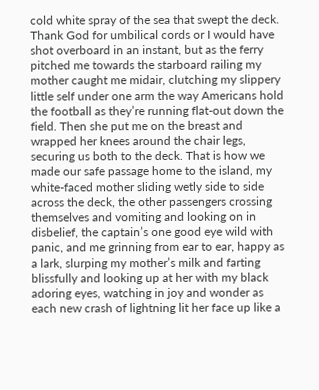cold white spray of the sea that swept the deck. Thank God for umbilical cords or I would have shot overboard in an instant, but as the ferry pitched me towards the starboard railing my mother caught me midair, clutching my slippery little self under one arm the way Americans hold the football as they’re running flat-out down the field. Then she put me on the breast and wrapped her knees around the chair legs, securing us both to the deck. That is how we made our safe passage home to the island, my white-faced mother sliding wetly side to side across the deck, the other passengers crossing themselves and vomiting and looking on in disbelief, the captain’s one good eye wild with panic, and me grinning from ear to ear, happy as a lark, slurping my mother’s milk and farting blissfully and looking up at her with my black adoring eyes, watching in joy and wonder as each new crash of lightning lit her face up like a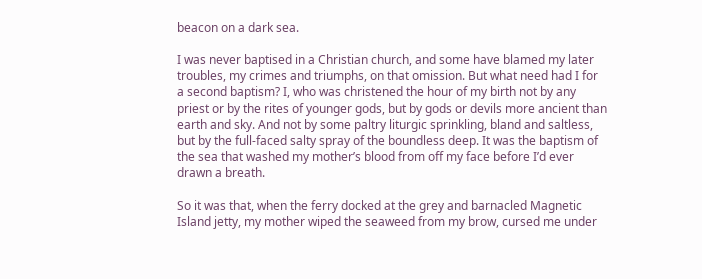beacon on a dark sea.

I was never baptised in a Christian church, and some have blamed my later troubles, my crimes and triumphs, on that omission. But what need had I for a second baptism? I, who was christened the hour of my birth not by any priest or by the rites of younger gods, but by gods or devils more ancient than earth and sky. And not by some paltry liturgic sprinkling, bland and saltless, but by the full-faced salty spray of the boundless deep. It was the baptism of the sea that washed my mother’s blood from off my face before I’d ever drawn a breath.

So it was that, when the ferry docked at the grey and barnacled Magnetic Island jetty, my mother wiped the seaweed from my brow, cursed me under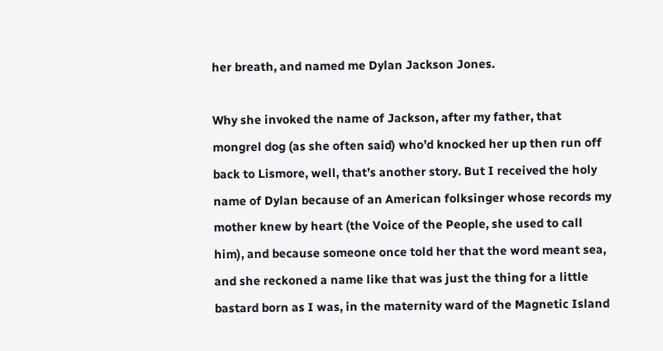her breath, and named me Dylan Jackson Jones.

Why she invoked the name of Jackson, after my father, that mongrel dog (as she often said) who’d knocked her up then run off back to Lismore, well, that’s another story. But I received the holy name of Dylan because of an American folksinger whose records my mother knew by heart (the Voice of the People, she used to call him), and because someone once told her that the word meant sea, and she reckoned a name like that was just the thing for a little bastard born as I was, in the maternity ward of the Magnetic Island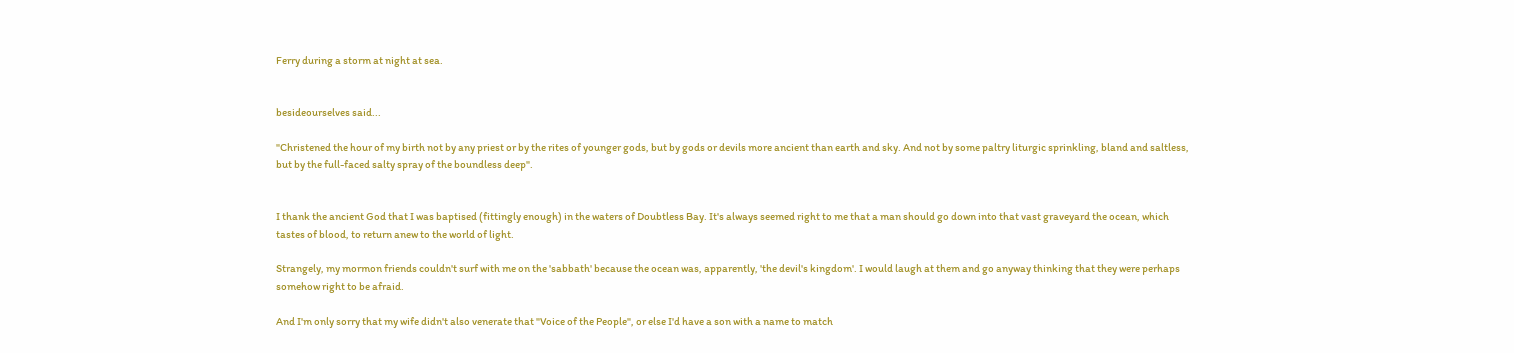Ferry during a storm at night at sea.


besideourselves said...

"Christened the hour of my birth not by any priest or by the rites of younger gods, but by gods or devils more ancient than earth and sky. And not by some paltry liturgic sprinkling, bland and saltless, but by the full-faced salty spray of the boundless deep".


I thank the ancient God that I was baptised (fittingly enough) in the waters of Doubtless Bay. It's always seemed right to me that a man should go down into that vast graveyard the ocean, which tastes of blood, to return anew to the world of light.

Strangely, my mormon friends couldn't surf with me on the 'sabbath' because the ocean was, apparently, 'the devil's kingdom'. I would laugh at them and go anyway thinking that they were perhaps somehow right to be afraid.

And I'm only sorry that my wife didn't also venerate that "Voice of the People", or else I'd have a son with a name to match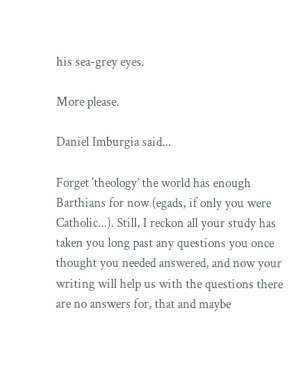his sea-grey eyes.

More please.

Daniel Imburgia said...

Forget ‘theology’ the world has enough Barthians for now (egads, if only you were Catholic...). Still, I reckon all your study has taken you long past any questions you once thought you needed answered, and now your writing will help us with the questions there are no answers for, that and maybe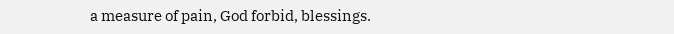a measure of pain, God forbid, blessings.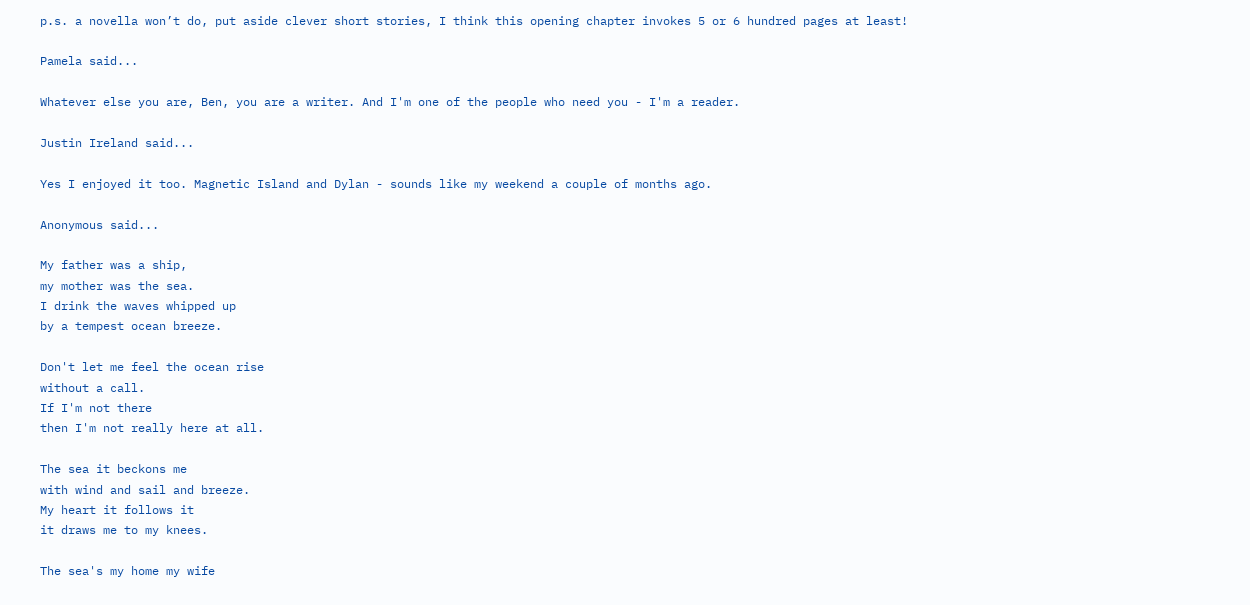p.s. a novella won’t do, put aside clever short stories, I think this opening chapter invokes 5 or 6 hundred pages at least!

Pamela said...

Whatever else you are, Ben, you are a writer. And I'm one of the people who need you - I'm a reader.

Justin Ireland said...

Yes I enjoyed it too. Magnetic Island and Dylan - sounds like my weekend a couple of months ago.

Anonymous said...

My father was a ship,
my mother was the sea.
I drink the waves whipped up
by a tempest ocean breeze.

Don't let me feel the ocean rise
without a call.
If I'm not there
then I'm not really here at all.

The sea it beckons me
with wind and sail and breeze.
My heart it follows it
it draws me to my knees.

The sea's my home my wife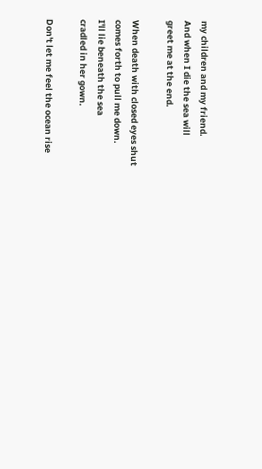my children and my friend.
And when I die the sea will
greet me at the end.

When death with closed eyes shut
comes forth to pull me down.
I'll lie beneath the sea
cradled in her gown.

Don't let me feel the ocean rise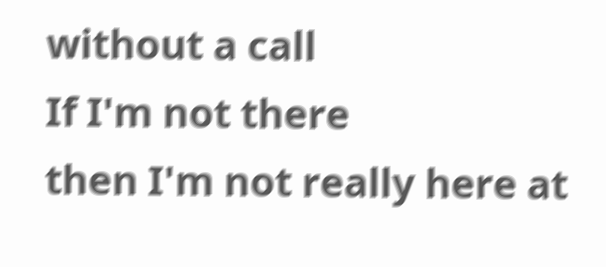without a call
If I'm not there
then I'm not really here at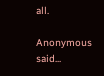all.

Anonymous said...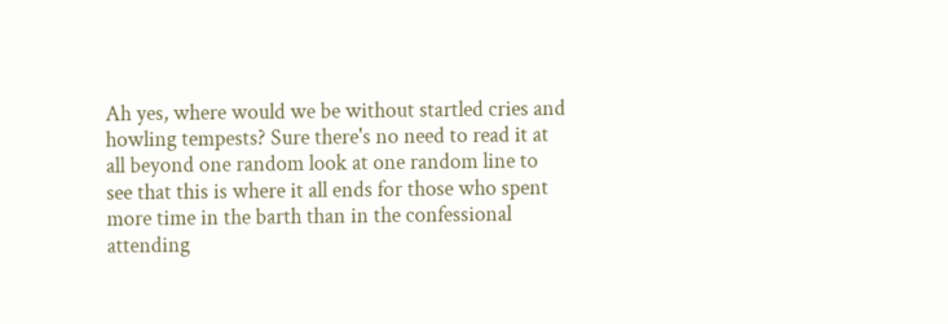Ah yes, where would we be without startled cries and howling tempests? Sure there's no need to read it at all beyond one random look at one random line to see that this is where it all ends for those who spent more time in the barth than in the confessional attending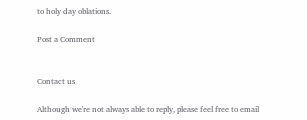to holy day oblations.

Post a Comment


Contact us

Although we're not always able to reply, please feel free to email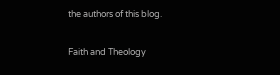the authors of this blog.

Faith and Theology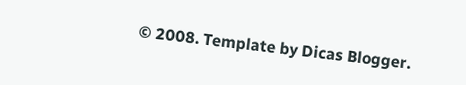© 2008. Template by Dicas Blogger.